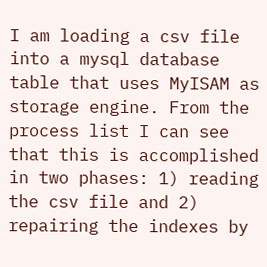I am loading a csv file into a mysql database table that uses MyISAM as storage engine. From the process list I can see that this is accomplished in two phases: 1) reading the csv file and 2) repairing the indexes by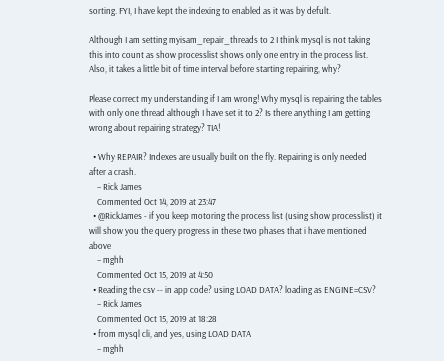sorting. FYI, I have kept the indexing to enabled as it was by defult.

Although I am setting myisam_repair_threads to 2 I think mysql is not taking this into count as show processlist shows only one entry in the process list. Also, it takes a little bit of time interval before starting repairing, why?

Please correct my understanding if I am wrong! Why mysql is repairing the tables with only one thread although I have set it to 2? Is there anything I am getting wrong about repairing strategy? TIA!

  • Why REPAIR? Indexes are usually built on the fly. Repairing is only needed after a crash.
    – Rick James
    Commented Oct 14, 2019 at 23:47
  • @RickJames - if you keep motoring the process list (using show processlist) it will show you the query progress in these two phases that i have mentioned above
    – mghh
    Commented Oct 15, 2019 at 4:50
  • Reading the csv -- in app code? using LOAD DATA? loading as ENGINE=CSV?
    – Rick James
    Commented Oct 15, 2019 at 18:28
  • from mysql cli, and yes, using LOAD DATA
    – mghh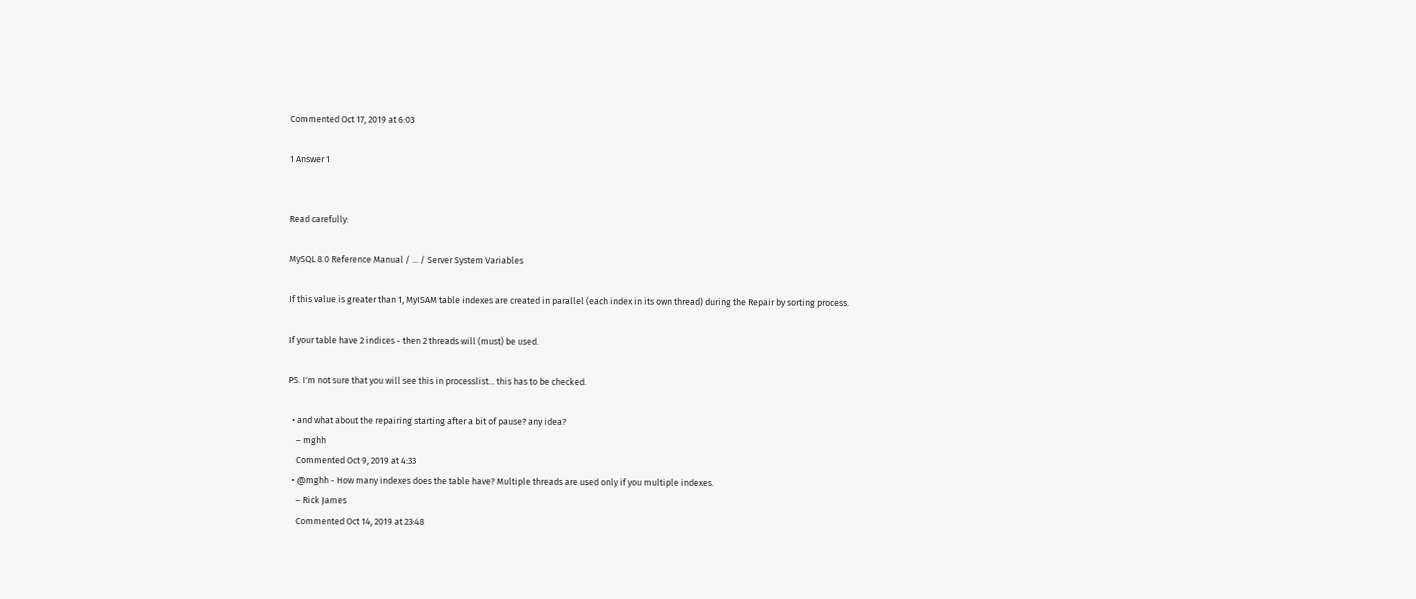Commented Oct 17, 2019 at 6:03

1 Answer 1


Read carefully:

MySQL 8.0 Reference Manual / ... / Server System Variables

If this value is greater than 1, MyISAM table indexes are created in parallel (each index in its own thread) during the Repair by sorting process.

If your table have 2 indices - then 2 threads will (must) be used.

PS. I'm not sure that you will see this in processlist... this has to be checked.

  • and what about the repairing starting after a bit of pause? any idea?
    – mghh
    Commented Oct 9, 2019 at 4:33
  • @mghh - How many indexes does the table have? Multiple threads are used only if you multiple indexes.
    – Rick James
    Commented Oct 14, 2019 at 23:48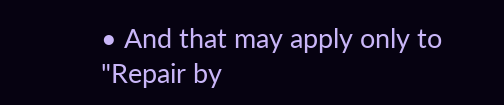• And that may apply only to "Repair by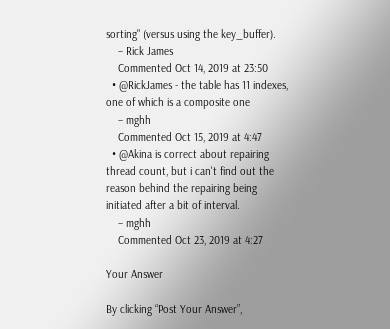sorting" (versus using the key_buffer).
    – Rick James
    Commented Oct 14, 2019 at 23:50
  • @RickJames - the table has 11 indexes, one of which is a composite one
    – mghh
    Commented Oct 15, 2019 at 4:47
  • @Akina is correct about repairing thread count, but i can't find out the reason behind the repairing being initiated after a bit of interval.
    – mghh
    Commented Oct 23, 2019 at 4:27

Your Answer

By clicking “Post Your Answer”,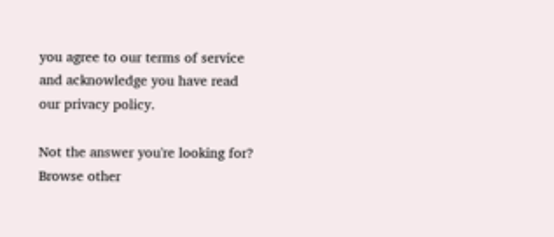you agree to our terms of service and acknowledge you have read our privacy policy.

Not the answer you're looking for? Browse other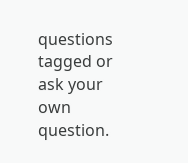questions tagged or ask your own question.